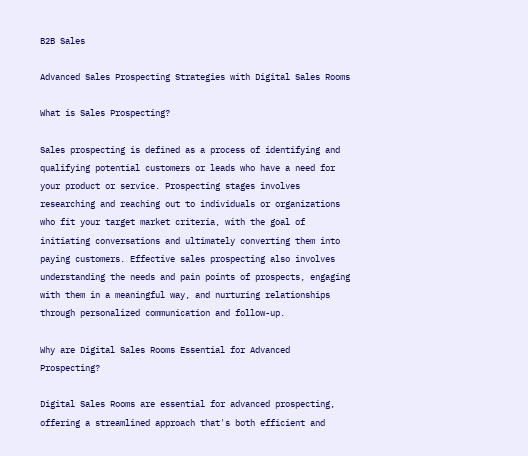B2B Sales

Advanced Sales Prospecting Strategies with Digital Sales Rooms

What is Sales Prospecting?

Sales prospecting is defined as a process of identifying and qualifying potential customers or leads who have a need for your product or service. Prospecting stages involves researching and reaching out to individuals or organizations who fit your target market criteria, with the goal of initiating conversations and ultimately converting them into paying customers. Effective sales prospecting also involves understanding the needs and pain points of prospects, engaging with them in a meaningful way, and nurturing relationships through personalized communication and follow-up.

Why are Digital Sales Rooms Essential for Advanced Prospecting?

Digital Sales Rooms are essential for advanced prospecting, offering a streamlined approach that's both efficient and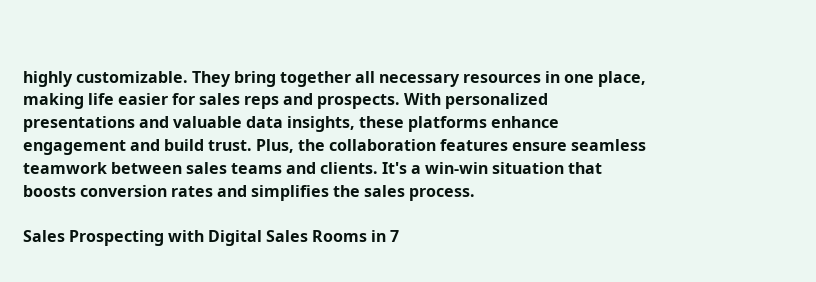highly customizable. They bring together all necessary resources in one place, making life easier for sales reps and prospects. With personalized presentations and valuable data insights, these platforms enhance engagement and build trust. Plus, the collaboration features ensure seamless teamwork between sales teams and clients. It's a win-win situation that boosts conversion rates and simplifies the sales process.

Sales Prospecting with Digital Sales Rooms in 7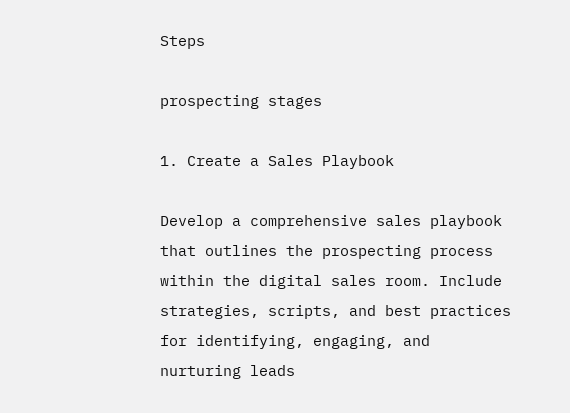Steps

prospecting stages

1. Create a Sales Playbook

Develop a comprehensive sales playbook that outlines the prospecting process within the digital sales room. Include strategies, scripts, and best practices for identifying, engaging, and nurturing leads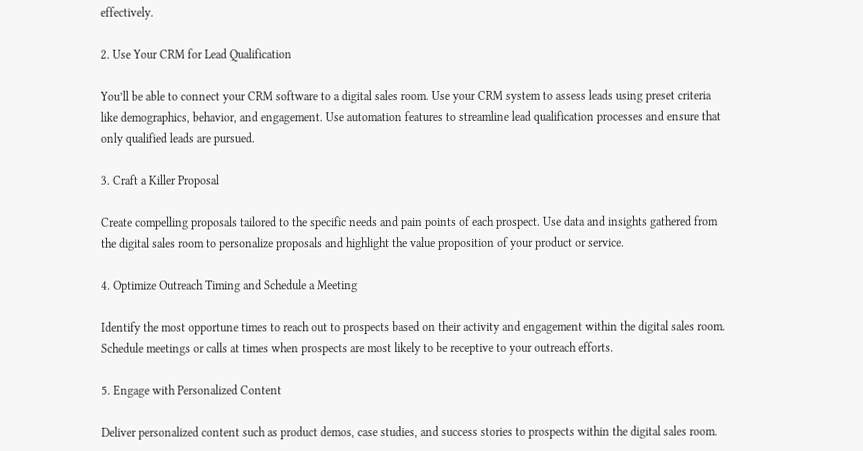effectively.

2. Use Your CRM for Lead Qualification

You’ll be able to connect your CRM software to a digital sales room. Use your CRM system to assess leads using preset criteria like demographics, behavior, and engagement. Use automation features to streamline lead qualification processes and ensure that only qualified leads are pursued.

3. Craft a Killer Proposal

Create compelling proposals tailored to the specific needs and pain points of each prospect. Use data and insights gathered from the digital sales room to personalize proposals and highlight the value proposition of your product or service.

4. Optimize Outreach Timing and Schedule a Meeting

Identify the most opportune times to reach out to prospects based on their activity and engagement within the digital sales room. Schedule meetings or calls at times when prospects are most likely to be receptive to your outreach efforts.

5. Engage with Personalized Content

Deliver personalized content such as product demos, case studies, and success stories to prospects within the digital sales room.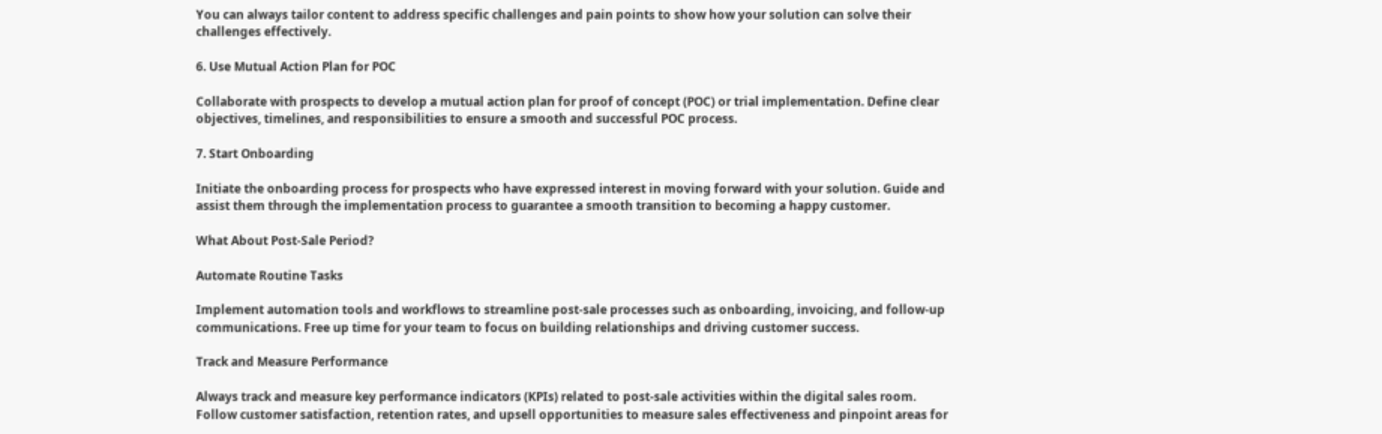You can always tailor content to address specific challenges and pain points to show how your solution can solve their challenges effectively.

6. Use Mutual Action Plan for POC

Collaborate with prospects to develop a mutual action plan for proof of concept (POC) or trial implementation. Define clear objectives, timelines, and responsibilities to ensure a smooth and successful POC process.

7. Start Onboarding

Initiate the onboarding process for prospects who have expressed interest in moving forward with your solution. Guide and assist them through the implementation process to guarantee a smooth transition to becoming a happy customer.

What About Post-Sale Period?

Automate Routine Tasks

Implement automation tools and workflows to streamline post-sale processes such as onboarding, invoicing, and follow-up communications. Free up time for your team to focus on building relationships and driving customer success.

Track and Measure Performance

Always track and measure key performance indicators (KPIs) related to post-sale activities within the digital sales room. Follow customer satisfaction, retention rates, and upsell opportunities to measure sales effectiveness and pinpoint areas for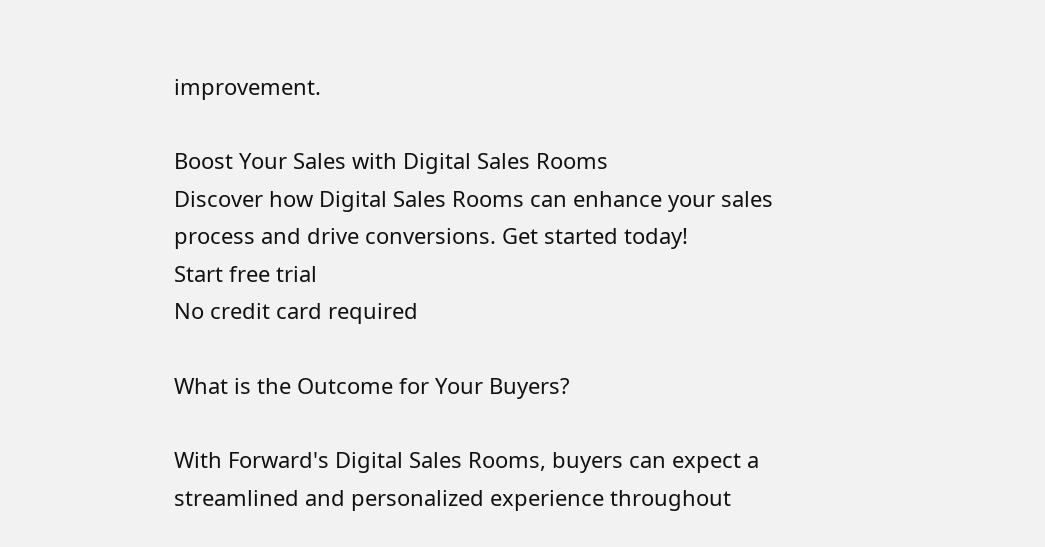improvement.

Boost Your Sales with Digital Sales Rooms
Discover how Digital Sales Rooms can enhance your sales process and drive conversions. Get started today!
Start free trial
No credit card required

What is the Outcome for Your Buyers?

With Forward's Digital Sales Rooms, buyers can expect a streamlined and personalized experience throughout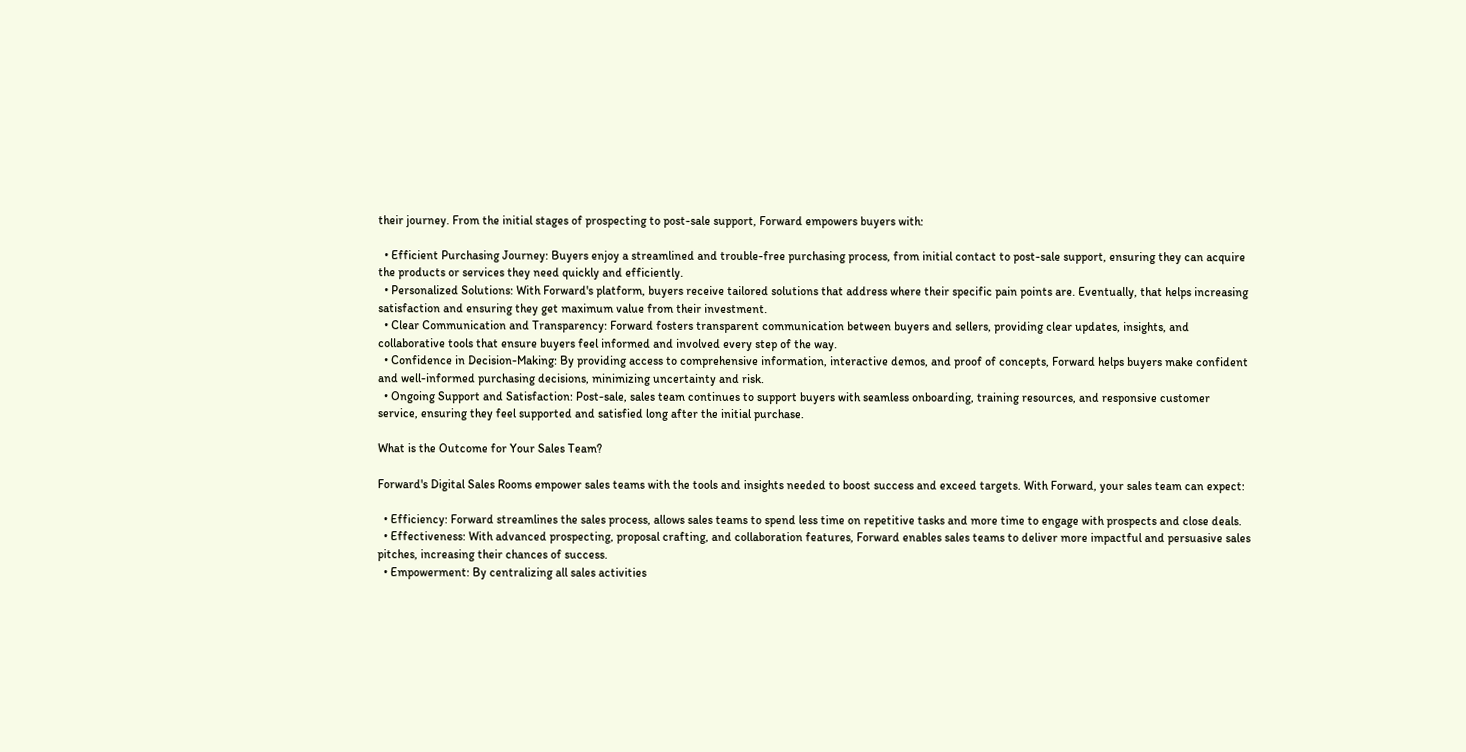their journey. From the initial stages of prospecting to post-sale support, Forward empowers buyers with:

  • Efficient Purchasing Journey: Buyers enjoy a streamlined and trouble-free purchasing process, from initial contact to post-sale support, ensuring they can acquire the products or services they need quickly and efficiently.
  • Personalized Solutions: With Forward's platform, buyers receive tailored solutions that address where their specific pain points are. Eventually, that helps increasing satisfaction and ensuring they get maximum value from their investment.
  • Clear Communication and Transparency: Forward fosters transparent communication between buyers and sellers, providing clear updates, insights, and collaborative tools that ensure buyers feel informed and involved every step of the way.
  • Confidence in Decision-Making: By providing access to comprehensive information, interactive demos, and proof of concepts, Forward helps buyers make confident and well-informed purchasing decisions, minimizing uncertainty and risk.
  • Ongoing Support and Satisfaction: Post-sale, sales team continues to support buyers with seamless onboarding, training resources, and responsive customer service, ensuring they feel supported and satisfied long after the initial purchase.

What is the Outcome for Your Sales Team?

Forward's Digital Sales Rooms empower sales teams with the tools and insights needed to boost success and exceed targets. With Forward, your sales team can expect:

  • Efficiency: Forward streamlines the sales process, allows sales teams to spend less time on repetitive tasks and more time to engage with prospects and close deals.
  • Effectiveness: With advanced prospecting, proposal crafting, and collaboration features, Forward enables sales teams to deliver more impactful and persuasive sales pitches, increasing their chances of success.
  • Empowerment: By centralizing all sales activities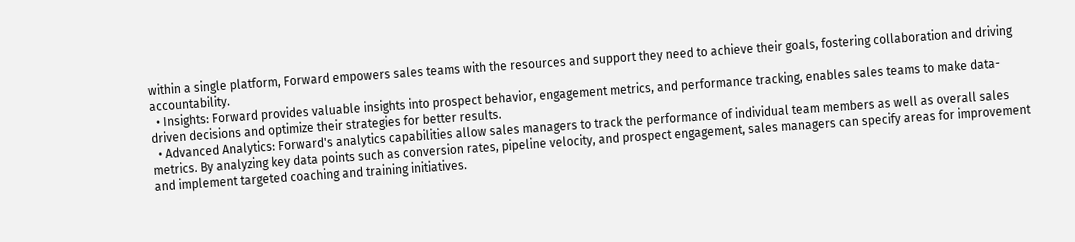within a single platform, Forward empowers sales teams with the resources and support they need to achieve their goals, fostering collaboration and driving accountability.
  • Insights: Forward provides valuable insights into prospect behavior, engagement metrics, and performance tracking, enables sales teams to make data-driven decisions and optimize their strategies for better results.
  • Advanced Analytics: Forward's analytics capabilities allow sales managers to track the performance of individual team members as well as overall sales metrics. By analyzing key data points such as conversion rates, pipeline velocity, and prospect engagement, sales managers can specify areas for improvement and implement targeted coaching and training initiatives.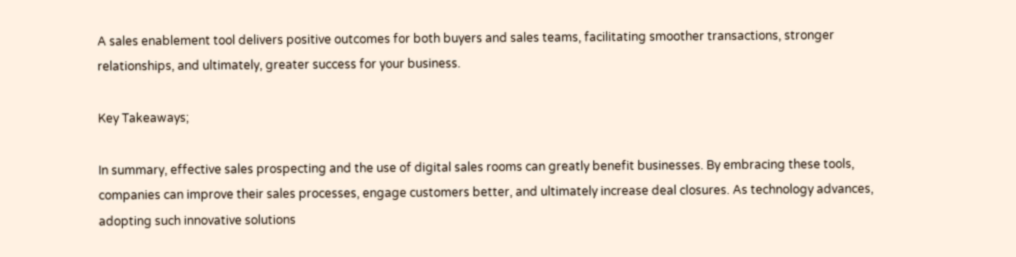A sales enablement tool delivers positive outcomes for both buyers and sales teams, facilitating smoother transactions, stronger relationships, and ultimately, greater success for your business.

Key Takeaways;

In summary, effective sales prospecting and the use of digital sales rooms can greatly benefit businesses. By embracing these tools, companies can improve their sales processes, engage customers better, and ultimately increase deal closures. As technology advances, adopting such innovative solutions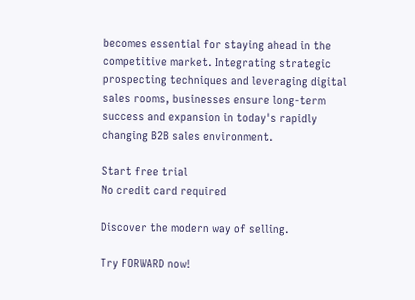becomes essential for staying ahead in the competitive market. Integrating strategic prospecting techniques and leveraging digital sales rooms, businesses ensure long-term success and expansion in today's rapidly changing B2B sales environment.

Start free trial
No credit card required

Discover the modern way of selling.

Try FORWARD now!